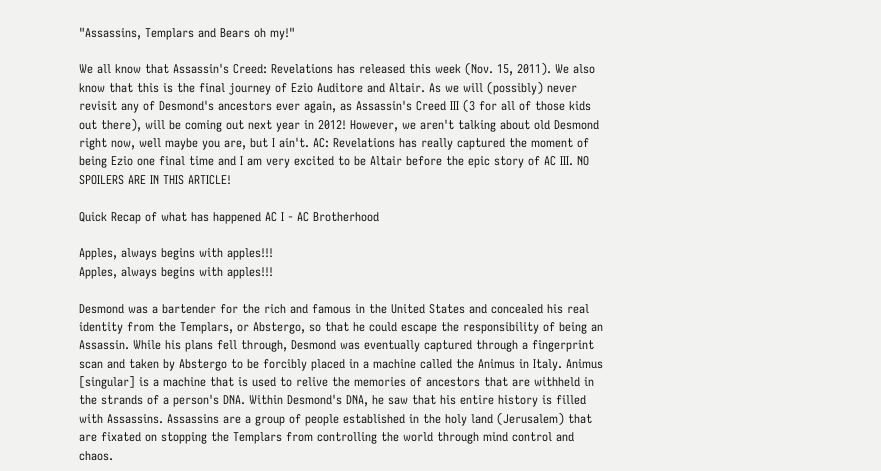"Assassins, Templars and Bears oh my!"

We all know that Assassin's Creed: Revelations has released this week (Nov. 15, 2011). We also know that this is the final journey of Ezio Auditore and Altair. As we will (possibly) never revisit any of Desmond's ancestors ever again, as Assassin's Creed III (3 for all of those kids out there), will be coming out next year in 2012! However, we aren't talking about old Desmond right now, well maybe you are, but I ain't. AC: Revelations has really captured the moment of being Ezio one final time and I am very excited to be Altair before the epic story of AC III. NO SPOILERS ARE IN THIS ARTICLE!

Quick Recap of what has happened AC I - AC Brotherhood

Apples, always begins with apples!!!
Apples, always begins with apples!!!

Desmond was a bartender for the rich and famous in the United States and concealed his real identity from the Templars, or Abstergo, so that he could escape the responsibility of being an Assassin. While his plans fell through, Desmond was eventually captured through a fingerprint scan and taken by Abstergo to be forcibly placed in a machine called the Animus in Italy. Animus [singular] is a machine that is used to relive the memories of ancestors that are withheld in the strands of a person's DNA. Within Desmond's DNA, he saw that his entire history is filled with Assassins. Assassins are a group of people established in the holy land (Jerusalem) that are fixated on stopping the Templars from controlling the world through mind control and chaos.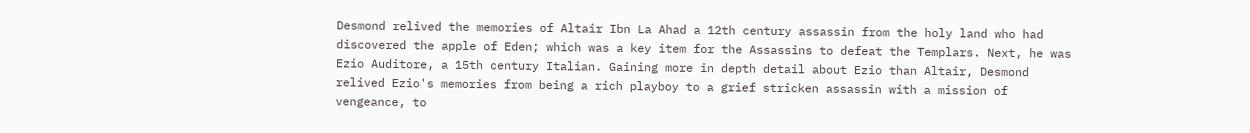Desmond relived the memories of Altair Ibn La Ahad a 12th century assassin from the holy land who had discovered the apple of Eden; which was a key item for the Assassins to defeat the Templars. Next, he was Ezio Auditore, a 15th century Italian. Gaining more in depth detail about Ezio than Altair, Desmond relived Ezio's memories from being a rich playboy to a grief stricken assassin with a mission of vengeance, to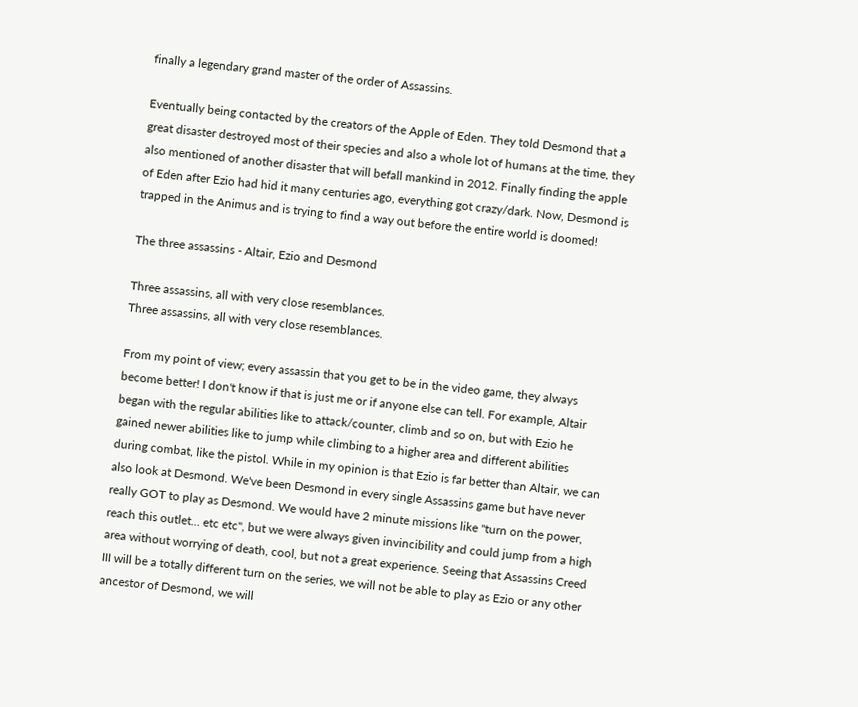finally a legendary grand master of the order of Assassins.

Eventually being contacted by the creators of the Apple of Eden. They told Desmond that a great disaster destroyed most of their species and also a whole lot of humans at the time, they also mentioned of another disaster that will befall mankind in 2012. Finally finding the apple of Eden after Ezio had hid it many centuries ago, everything got crazy/dark. Now, Desmond is trapped in the Animus and is trying to find a way out before the entire world is doomed!

The three assassins - Altair, Ezio and Desmond

Three assassins, all with very close resemblances.
Three assassins, all with very close resemblances.

From my point of view; every assassin that you get to be in the video game, they always become better! I don't know if that is just me or if anyone else can tell. For example, Altair began with the regular abilities like to attack/counter, climb and so on, but with Ezio he gained newer abilities like to jump while climbing to a higher area and different abilities during combat, like the pistol. While in my opinion is that Ezio is far better than Altair, we can also look at Desmond. We've been Desmond in every single Assassins game but have never really GOT to play as Desmond. We would have 2 minute missions like "turn on the power, reach this outlet... etc etc", but we were always given invincibility and could jump from a high area without worrying of death, cool, but not a great experience. Seeing that Assassins Creed III will be a totally different turn on the series, we will not be able to play as Ezio or any other ancestor of Desmond, we will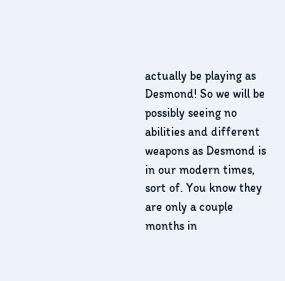actually be playing as Desmond! So we will be possibly seeing no abilities and different weapons as Desmond is in our modern times, sort of. You know they are only a couple months in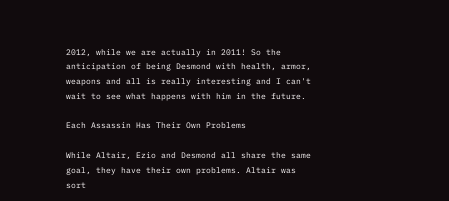2012, while we are actually in 2011! So the anticipation of being Desmond with health, armor, weapons and all is really interesting and I can't wait to see what happens with him in the future.

Each Assassin Has Their Own Problems

While Altair, Ezio and Desmond all share the same goal, they have their own problems. Altair was sort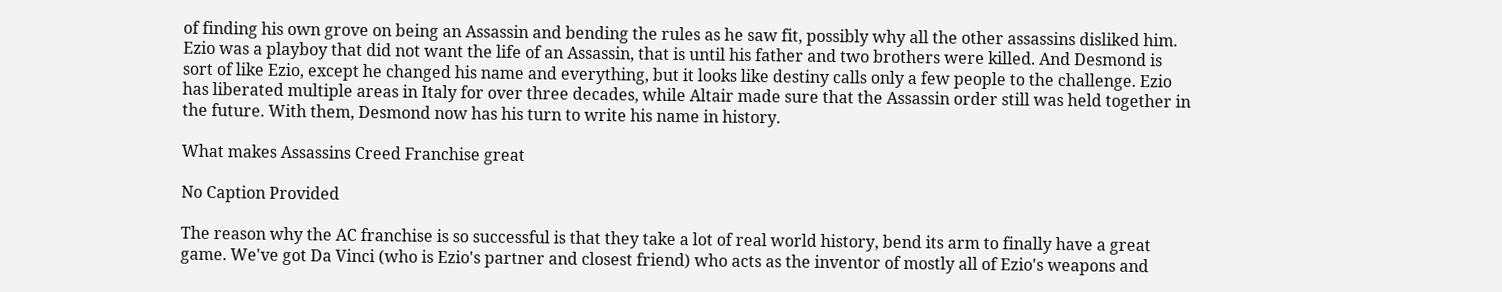of finding his own grove on being an Assassin and bending the rules as he saw fit, possibly why all the other assassins disliked him. Ezio was a playboy that did not want the life of an Assassin, that is until his father and two brothers were killed. And Desmond is sort of like Ezio, except he changed his name and everything, but it looks like destiny calls only a few people to the challenge. Ezio has liberated multiple areas in Italy for over three decades, while Altair made sure that the Assassin order still was held together in the future. With them, Desmond now has his turn to write his name in history.

What makes Assassins Creed Franchise great

No Caption Provided

The reason why the AC franchise is so successful is that they take a lot of real world history, bend its arm to finally have a great game. We've got Da Vinci (who is Ezio's partner and closest friend) who acts as the inventor of mostly all of Ezio's weapons and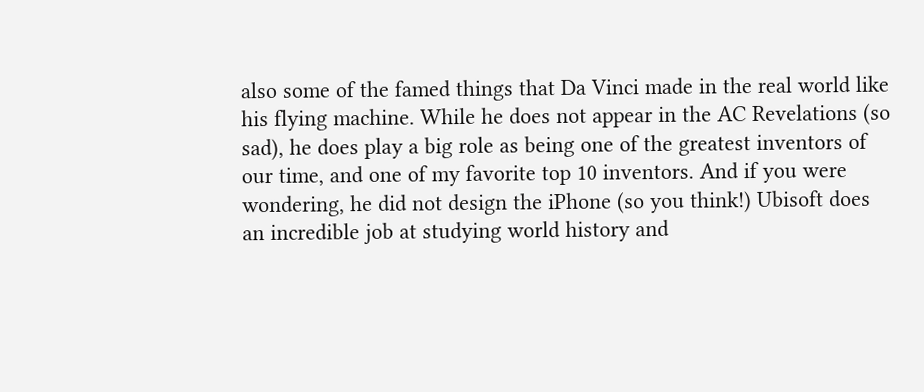also some of the famed things that Da Vinci made in the real world like his flying machine. While he does not appear in the AC Revelations (so sad), he does play a big role as being one of the greatest inventors of our time, and one of my favorite top 10 inventors. And if you were wondering, he did not design the iPhone (so you think!) Ubisoft does an incredible job at studying world history and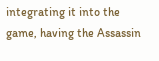integrating it into the game, having the Assassin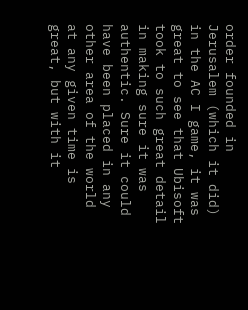order founded in Jerusalem (which it did) in the AC I game, it was great to see that Ubisoft took to such great detail in making sure it was authentic. Sure it could have been placed in any other area of the world at any given time is great, but with it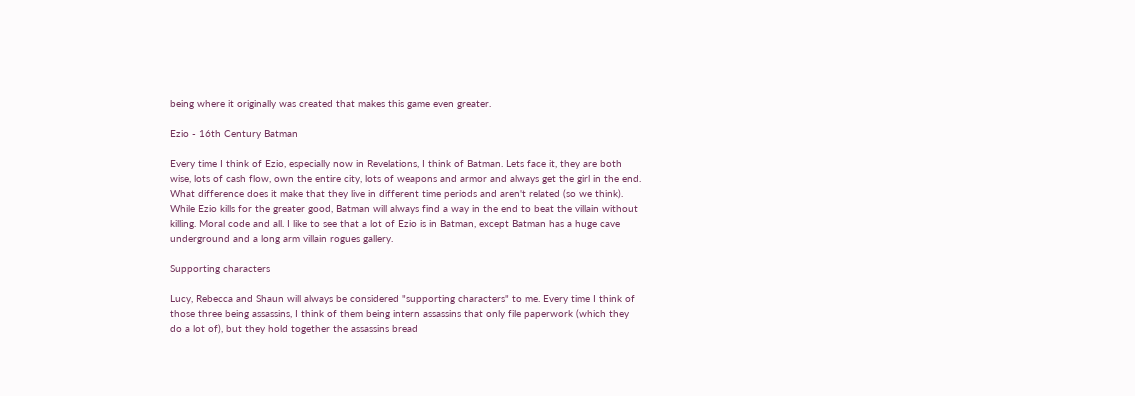being where it originally was created that makes this game even greater.

Ezio - 16th Century Batman

Every time I think of Ezio, especially now in Revelations, I think of Batman. Lets face it, they are both wise, lots of cash flow, own the entire city, lots of weapons and armor and always get the girl in the end. What difference does it make that they live in different time periods and aren't related (so we think). While Ezio kills for the greater good, Batman will always find a way in the end to beat the villain without killing. Moral code and all. I like to see that a lot of Ezio is in Batman, except Batman has a huge cave underground and a long arm villain rogues gallery.

Supporting characters

Lucy, Rebecca and Shaun will always be considered "supporting characters" to me. Every time I think of those three being assassins, I think of them being intern assassins that only file paperwork (which they do a lot of), but they hold together the assassins bread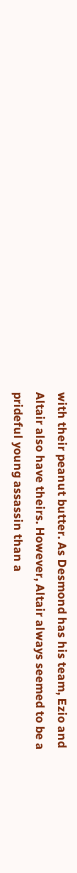with their peanut butter. As Desmond has his team, Ezio and Altair also have theirs. However, Altair always seemed to be a prideful young assassin than a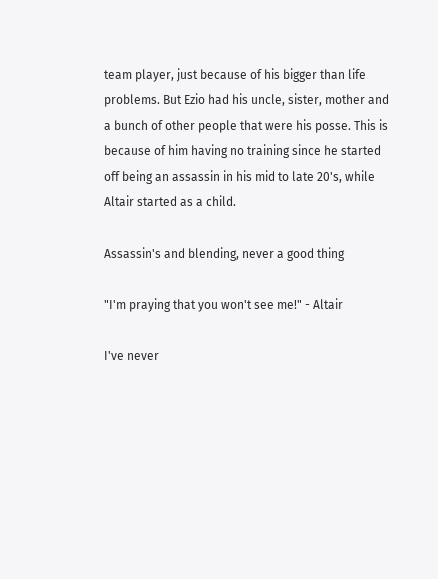team player, just because of his bigger than life problems. But Ezio had his uncle, sister, mother and a bunch of other people that were his posse. This is because of him having no training since he started off being an assassin in his mid to late 20's, while Altair started as a child.

Assassin's and blending, never a good thing

"I'm praying that you won't see me!" - Altair

I've never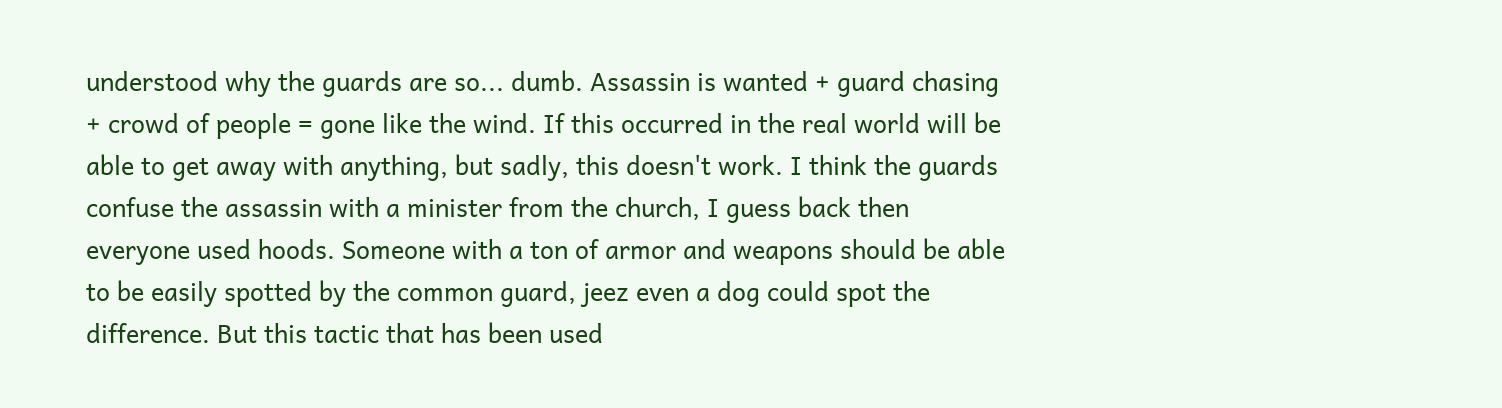understood why the guards are so... dumb. Assassin is wanted + guard chasing + crowd of people = gone like the wind. If this occurred in the real world will be able to get away with anything, but sadly, this doesn't work. I think the guards confuse the assassin with a minister from the church, I guess back then everyone used hoods. Someone with a ton of armor and weapons should be able to be easily spotted by the common guard, jeez even a dog could spot the difference. But this tactic that has been used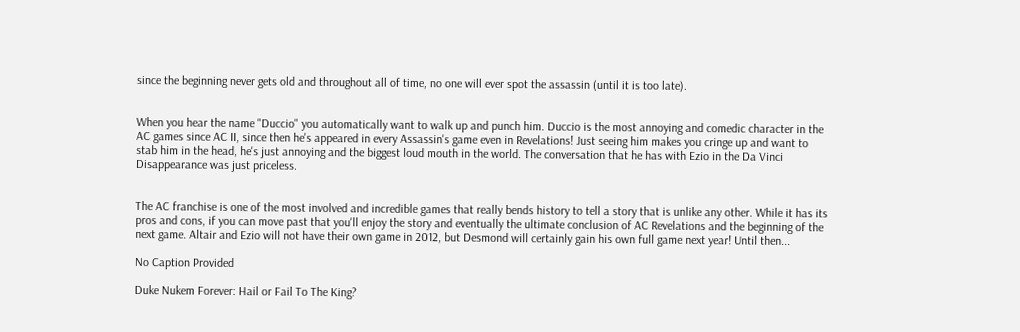since the beginning never gets old and throughout all of time, no one will ever spot the assassin (until it is too late).


When you hear the name "Duccio" you automatically want to walk up and punch him. Duccio is the most annoying and comedic character in the AC games since AC II, since then he's appeared in every Assassin's game even in Revelations! Just seeing him makes you cringe up and want to stab him in the head, he's just annoying and the biggest loud mouth in the world. The conversation that he has with Ezio in the Da Vinci Disappearance was just priceless.


The AC franchise is one of the most involved and incredible games that really bends history to tell a story that is unlike any other. While it has its pros and cons, if you can move past that you'll enjoy the story and eventually the ultimate conclusion of AC Revelations and the beginning of the next game. Altair and Ezio will not have their own game in 2012, but Desmond will certainly gain his own full game next year! Until then...

No Caption Provided

Duke Nukem Forever: Hail or Fail To The King?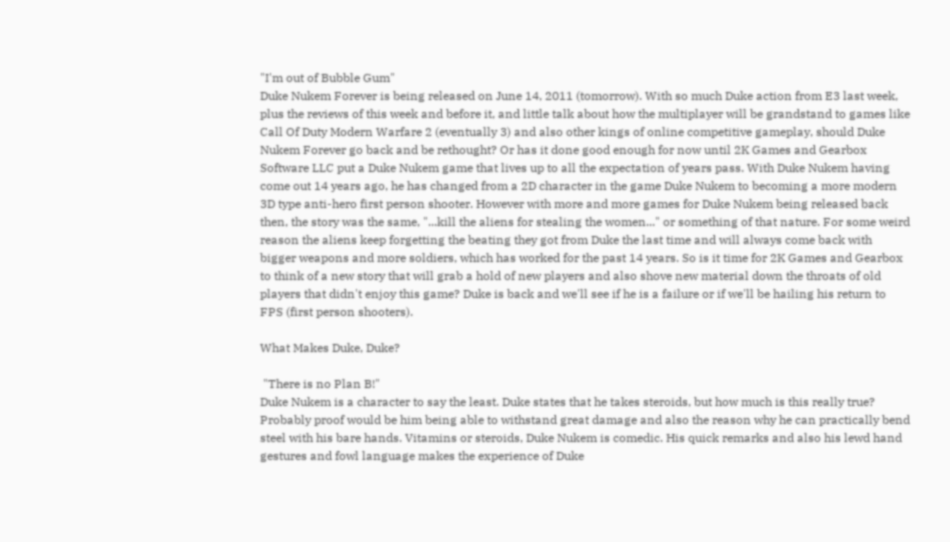"I'm out of Bubble Gum"
Duke Nukem Forever is being released on June 14, 2011 (tomorrow). With so much Duke action from E3 last week, plus the reviews of this week and before it, and little talk about how the multiplayer will be grandstand to games like Call Of Duty Modern Warfare 2 (eventually 3) and also other kings of online competitive gameplay, should Duke Nukem Forever go back and be rethought? Or has it done good enough for now until 2K Games and Gearbox Software LLC put a Duke Nukem game that lives up to all the expectation of years pass. With Duke Nukem having come out 14 years ago, he has changed from a 2D character in the game Duke Nukem to becoming a more modern 3D type anti-hero first person shooter. However with more and more games for Duke Nukem being released back then, the story was the same, "...kill the aliens for stealing the women..." or something of that nature. For some weird reason the aliens keep forgetting the beating they got from Duke the last time and will always come back with bigger weapons and more soldiers, which has worked for the past 14 years. So is it time for 2K Games and Gearbox to think of a new story that will grab a hold of new players and also shove new material down the throats of old players that didn't enjoy this game? Duke is back and we'll see if he is a failure or if we'll be hailing his return to FPS (first person shooters).

What Makes Duke, Duke?

 "There is no Plan B!"
Duke Nukem is a character to say the least. Duke states that he takes steroids, but how much is this really true? Probably proof would be him being able to withstand great damage and also the reason why he can practically bend steel with his bare hands. Vitamins or steroids, Duke Nukem is comedic. His quick remarks and also his lewd hand gestures and fowl language makes the experience of Duke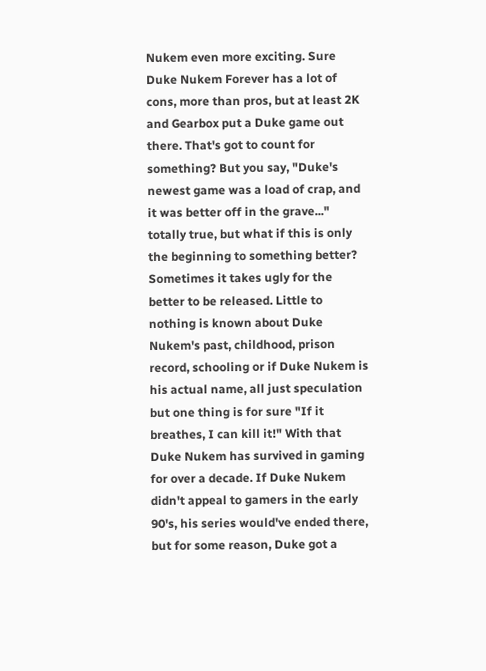Nukem even more exciting. Sure Duke Nukem Forever has a lot of cons, more than pros, but at least 2K and Gearbox put a Duke game out there. That's got to count for something? But you say, "Duke's newest game was a load of crap, and it was better off in the grave..." totally true, but what if this is only the beginning to something better? Sometimes it takes ugly for the better to be released. Little to nothing is known about Duke Nukem's past, childhood, prison record, schooling or if Duke Nukem is his actual name, all just speculation but one thing is for sure "If it breathes, I can kill it!" With that Duke Nukem has survived in gaming for over a decade. If Duke Nukem didn't appeal to gamers in the early 90's, his series would've ended there, but for some reason, Duke got a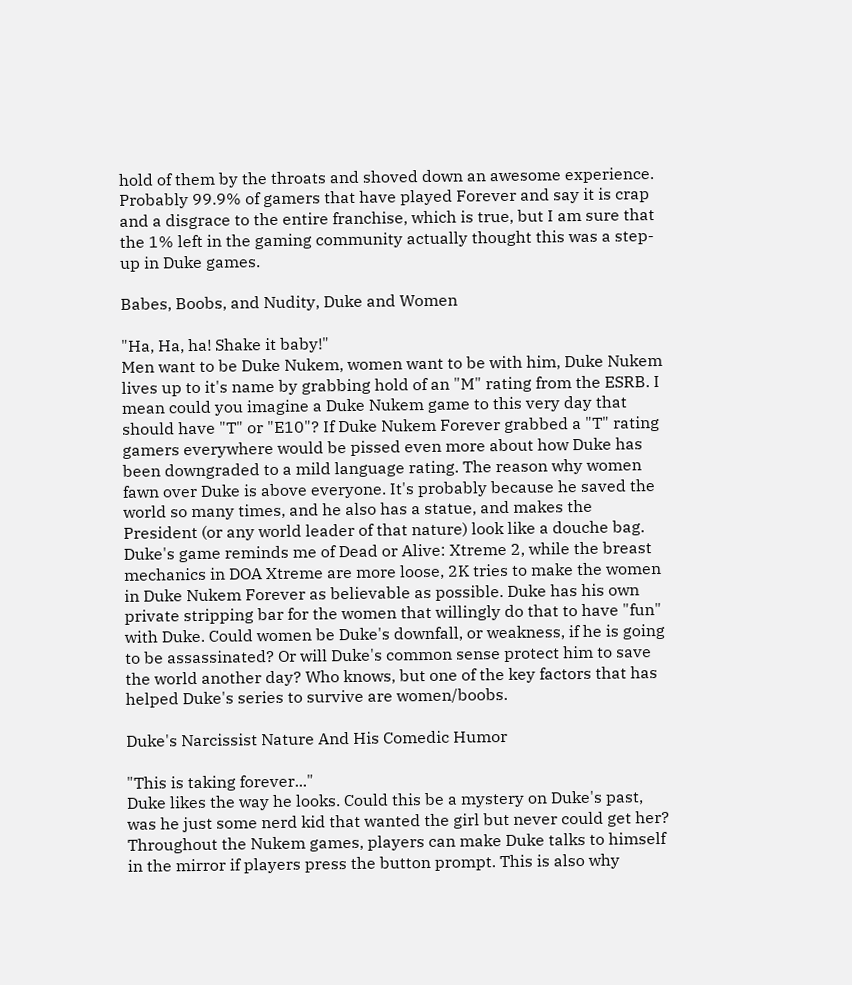hold of them by the throats and shoved down an awesome experience. Probably 99.9% of gamers that have played Forever and say it is crap and a disgrace to the entire franchise, which is true, but I am sure that the 1% left in the gaming community actually thought this was a step-up in Duke games.

Babes, Boobs, and Nudity, Duke and Women

"Ha, Ha, ha! Shake it baby!"
Men want to be Duke Nukem, women want to be with him, Duke Nukem lives up to it's name by grabbing hold of an "M" rating from the ESRB. I mean could you imagine a Duke Nukem game to this very day that should have "T" or "E10"? If Duke Nukem Forever grabbed a "T" rating gamers everywhere would be pissed even more about how Duke has been downgraded to a mild language rating. The reason why women fawn over Duke is above everyone. It's probably because he saved the world so many times, and he also has a statue, and makes the President (or any world leader of that nature) look like a douche bag. Duke's game reminds me of Dead or Alive: Xtreme 2, while the breast mechanics in DOA Xtreme are more loose, 2K tries to make the women in Duke Nukem Forever as believable as possible. Duke has his own private stripping bar for the women that willingly do that to have "fun" with Duke. Could women be Duke's downfall, or weakness, if he is going to be assassinated? Or will Duke's common sense protect him to save the world another day? Who knows, but one of the key factors that has helped Duke's series to survive are women/boobs.

Duke's Narcissist Nature And His Comedic Humor

"This is taking forever..."
Duke likes the way he looks. Could this be a mystery on Duke's past, was he just some nerd kid that wanted the girl but never could get her? Throughout the Nukem games, players can make Duke talks to himself in the mirror if players press the button prompt. This is also why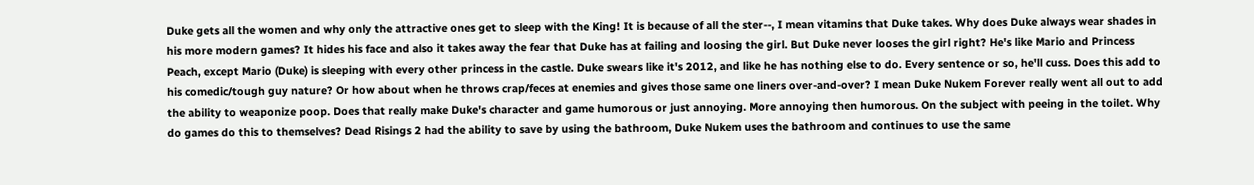Duke gets all the women and why only the attractive ones get to sleep with the King! It is because of all the ster--, I mean vitamins that Duke takes. Why does Duke always wear shades in his more modern games? It hides his face and also it takes away the fear that Duke has at failing and loosing the girl. But Duke never looses the girl right? He's like Mario and Princess Peach, except Mario (Duke) is sleeping with every other princess in the castle. Duke swears like it's 2012, and like he has nothing else to do. Every sentence or so, he'll cuss. Does this add to his comedic/tough guy nature? Or how about when he throws crap/feces at enemies and gives those same one liners over-and-over? I mean Duke Nukem Forever really went all out to add the ability to weaponize poop. Does that really make Duke's character and game humorous or just annoying. More annoying then humorous. On the subject with peeing in the toilet. Why do games do this to themselves? Dead Risings 2 had the ability to save by using the bathroom, Duke Nukem uses the bathroom and continues to use the same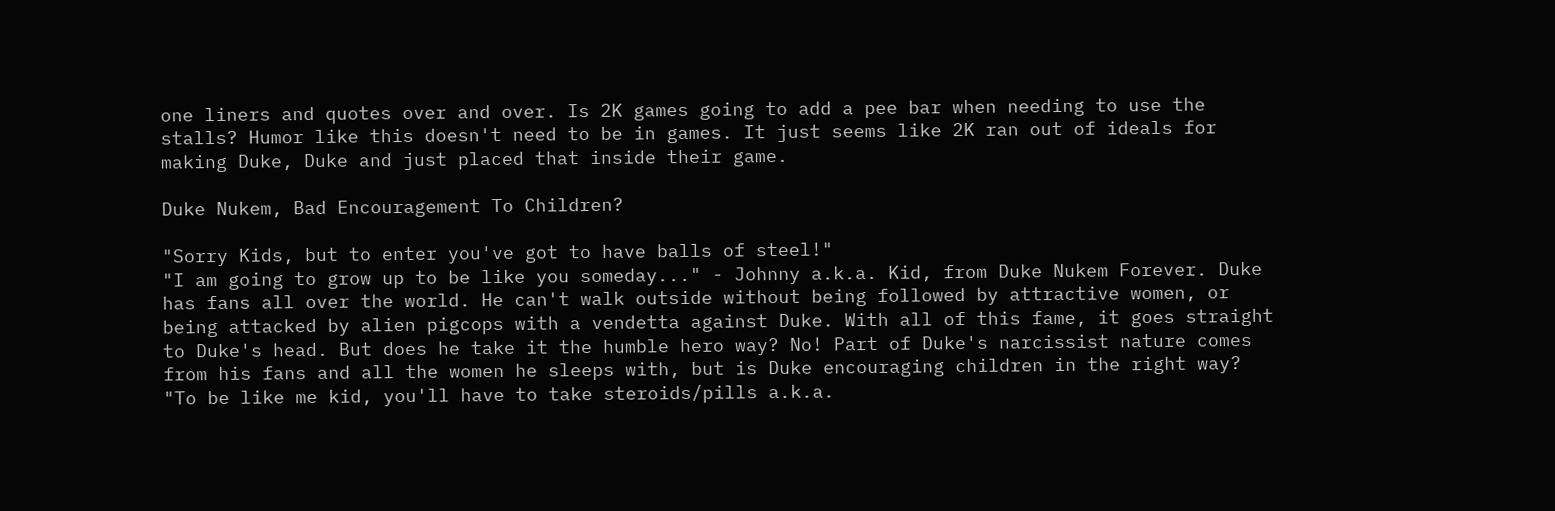one liners and quotes over and over. Is 2K games going to add a pee bar when needing to use the stalls? Humor like this doesn't need to be in games. It just seems like 2K ran out of ideals for making Duke, Duke and just placed that inside their game.

Duke Nukem, Bad Encouragement To Children?

"Sorry Kids, but to enter you've got to have balls of steel!"
"I am going to grow up to be like you someday..." - Johnny a.k.a. Kid, from Duke Nukem Forever. Duke has fans all over the world. He can't walk outside without being followed by attractive women, or being attacked by alien pigcops with a vendetta against Duke. With all of this fame, it goes straight to Duke's head. But does he take it the humble hero way? No! Part of Duke's narcissist nature comes from his fans and all the women he sleeps with, but is Duke encouraging children in the right way? "To be like me kid, you'll have to take steroids/pills a.k.a.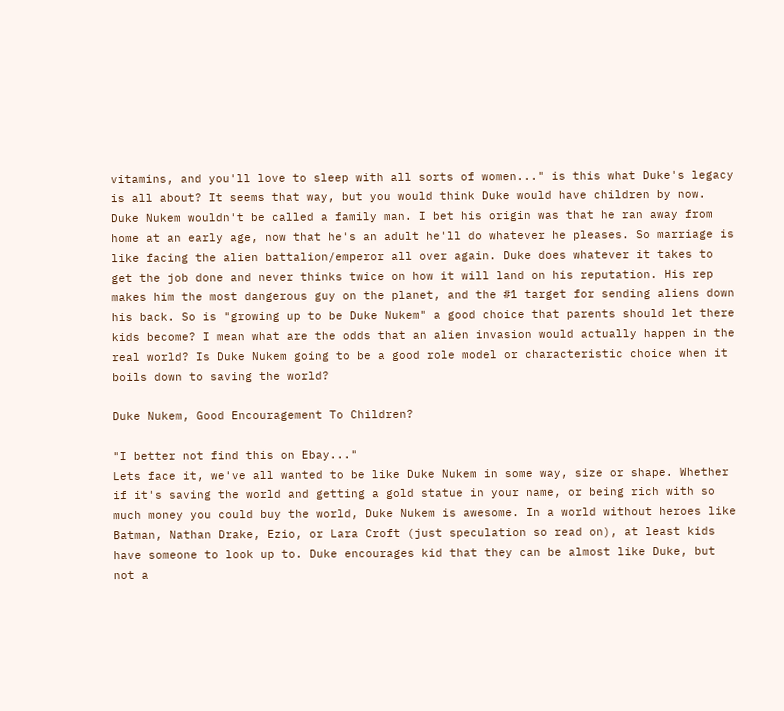vitamins, and you'll love to sleep with all sorts of women..." is this what Duke's legacy is all about? It seems that way, but you would think Duke would have children by now. Duke Nukem wouldn't be called a family man. I bet his origin was that he ran away from home at an early age, now that he's an adult he'll do whatever he pleases. So marriage is like facing the alien battalion/emperor all over again. Duke does whatever it takes to get the job done and never thinks twice on how it will land on his reputation. His rep makes him the most dangerous guy on the planet, and the #1 target for sending aliens down his back. So is "growing up to be Duke Nukem" a good choice that parents should let there kids become? I mean what are the odds that an alien invasion would actually happen in the real world? Is Duke Nukem going to be a good role model or characteristic choice when it boils down to saving the world?

Duke Nukem, Good Encouragement To Children?

"I better not find this on Ebay..."
Lets face it, we've all wanted to be like Duke Nukem in some way, size or shape. Whether if it's saving the world and getting a gold statue in your name, or being rich with so much money you could buy the world, Duke Nukem is awesome. In a world without heroes like Batman, Nathan Drake, Ezio, or Lara Croft (just speculation so read on), at least kids have someone to look up to. Duke encourages kid that they can be almost like Duke, but not a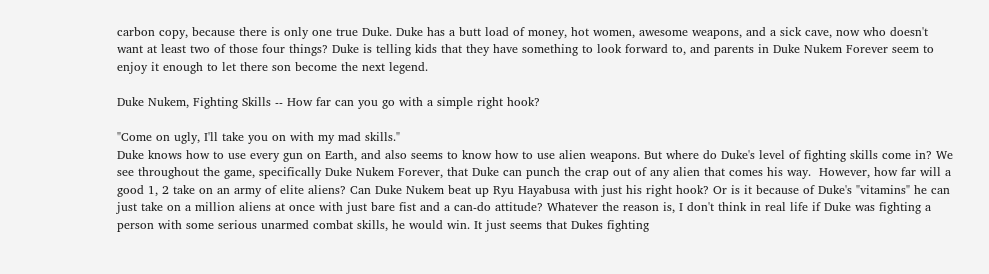carbon copy, because there is only one true Duke. Duke has a butt load of money, hot women, awesome weapons, and a sick cave, now who doesn't want at least two of those four things? Duke is telling kids that they have something to look forward to, and parents in Duke Nukem Forever seem to enjoy it enough to let there son become the next legend.

Duke Nukem, Fighting Skills -- How far can you go with a simple right hook?

"Come on ugly, I'll take you on with my mad skills."
Duke knows how to use every gun on Earth, and also seems to know how to use alien weapons. But where do Duke's level of fighting skills come in? We see throughout the game, specifically Duke Nukem Forever, that Duke can punch the crap out of any alien that comes his way.  However, how far will a good 1, 2 take on an army of elite aliens? Can Duke Nukem beat up Ryu Hayabusa with just his right hook? Or is it because of Duke's "vitamins" he can just take on a million aliens at once with just bare fist and a can-do attitude? Whatever the reason is, I don't think in real life if Duke was fighting a person with some serious unarmed combat skills, he would win. It just seems that Dukes fighting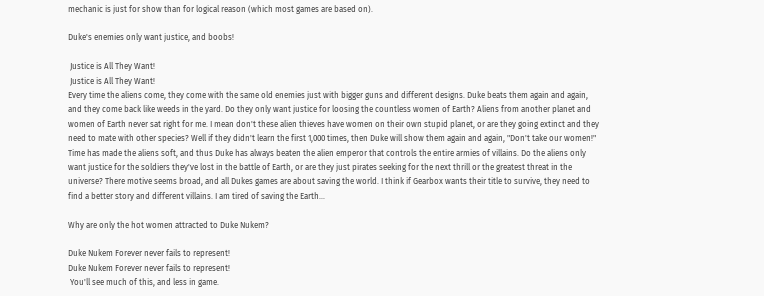mechanic is just for show than for logical reason (which most games are based on).

Duke's enemies only want justice, and boobs!

 Justice is All They Want!
 Justice is All They Want!
Every time the aliens come, they come with the same old enemies just with bigger guns and different designs. Duke beats them again and again, and they come back like weeds in the yard. Do they only want justice for loosing the countless women of Earth? Aliens from another planet and women of Earth never sat right for me. I mean don't these alien thieves have women on their own stupid planet, or are they going extinct and they need to mate with other species? Well if they didn't learn the first 1,000 times, then Duke will show them again and again, "Don't take our women!" Time has made the aliens soft, and thus Duke has always beaten the alien emperor that controls the entire armies of villains. Do the aliens only want justice for the soldiers they've lost in the battle of Earth, or are they just pirates seeking for the next thrill or the greatest threat in the universe? There motive seems broad, and all Dukes games are about saving the world. I think if Gearbox wants their title to survive, they need to find a better story and different villains. I am tired of saving the Earth...

Why are only the hot women attracted to Duke Nukem?

Duke Nukem Forever never fails to represent!
Duke Nukem Forever never fails to represent!
 You'll see much of this, and less in game.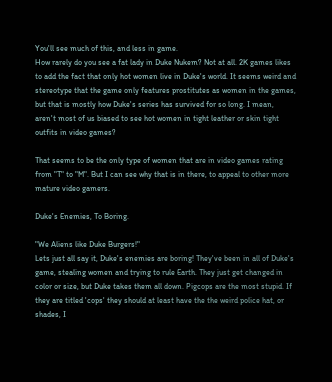You'll see much of this, and less in game.
How rarely do you see a fat lady in Duke Nukem? Not at all. 2K games likes to add the fact that only hot women live in Duke's world. It seems weird and stereotype that the game only features prostitutes as women in the games, but that is mostly how Duke's series has survived for so long. I mean, aren't most of us biased to see hot women in tight leather or skin tight outfits in video games?

That seems to be the only type of women that are in video games rating from "T" to "M". But I can see why that is in there, to appeal to other more mature video gamers.

Duke's Enemies, To Boring.

"We Aliens like Duke Burgers!"
Lets just all say it, Duke's enemies are boring! They've been in all of Duke's game, stealing women and trying to rule Earth. They just get changed in color or size, but Duke takes them all down. Pigcops are the most stupid. If they are titled 'cops' they should at least have the the weird police hat, or shades, I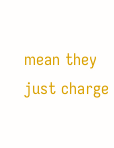mean they just charge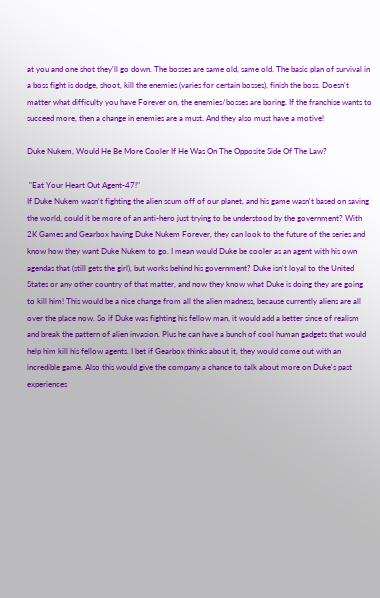at you and one shot they'll go down. The bosses are same old, same old. The basic plan of survival in a boss fight is dodge, shoot, kill the enemies (varies for certain bosses), finish the boss. Doesn't matter what difficulty you have Forever on, the enemies/bosses are boring. If the franchise wants to succeed more, then a change in enemies are a must. And they also must have a motive!

Duke Nukem, Would He Be More Cooler If He Was On The Opposite Side Of The Law?

 "Eat Your Heart Out Agent-47!"
If Duke Nukem wasn't fighting the alien scum off of our planet, and his game wasn't based on saving the world, could it be more of an anti-hero just trying to be understood by the government? With 2K Games and Gearbox having Duke Nukem Forever, they can look to the future of the series and know how they want Duke Nukem to go. I mean would Duke be cooler as an agent with his own agendas that (still gets the girl), but works behind his government? Duke isn't loyal to the United States or any other country of that matter, and now they know what Duke is doing they are going to kill him! This would be a nice change from all the alien madness, because currently aliens are all over the place now. So if Duke was fighting his fellow man, it would add a better since of realism and break the pattern of alien invasion. Plus he can have a bunch of cool human gadgets that would help him kill his fellow agents. I bet if Gearbox thinks about it, they would come out with an incredible game. Also this would give the company a chance to talk about more on Duke's past experiences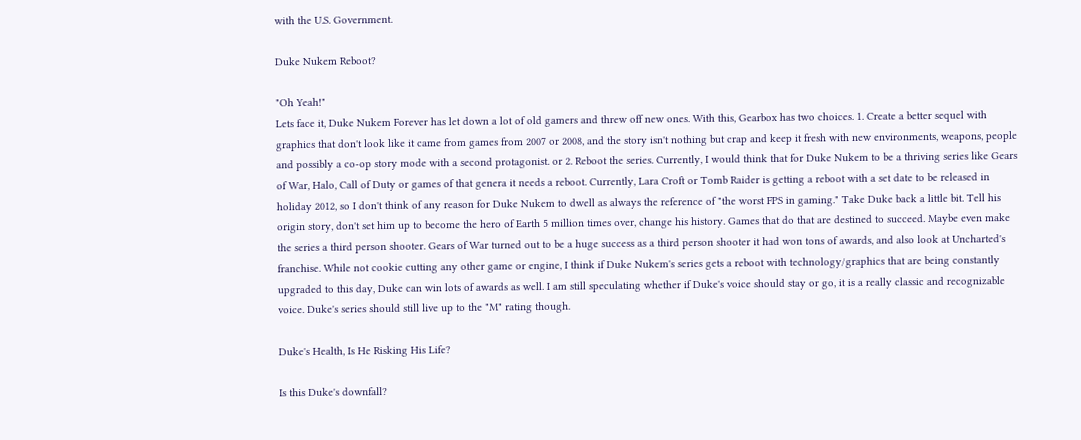with the U.S. Government.

Duke Nukem Reboot?

"Oh Yeah!"
Lets face it, Duke Nukem Forever has let down a lot of old gamers and threw off new ones. With this, Gearbox has two choices. 1. Create a better sequel with graphics that don't look like it came from games from 2007 or 2008, and the story isn't nothing but crap and keep it fresh with new environments, weapons, people and possibly a co-op story mode with a second protagonist. or 2. Reboot the series. Currently, I would think that for Duke Nukem to be a thriving series like Gears of War, Halo, Call of Duty or games of that genera it needs a reboot. Currently, Lara Croft or Tomb Raider is getting a reboot with a set date to be released in holiday 2012, so I don't think of any reason for Duke Nukem to dwell as always the reference of "the worst FPS in gaming." Take Duke back a little bit. Tell his origin story, don't set him up to become the hero of Earth 5 million times over, change his history. Games that do that are destined to succeed. Maybe even make the series a third person shooter. Gears of War turned out to be a huge success as a third person shooter it had won tons of awards, and also look at Uncharted's franchise. While not cookie cutting any other game or engine, I think if Duke Nukem's series gets a reboot with technology/graphics that are being constantly upgraded to this day, Duke can win lots of awards as well. I am still speculating whether if Duke's voice should stay or go, it is a really classic and recognizable voice. Duke's series should still live up to the "M" rating though.

Duke's Health, Is He Risking His Life?

Is this Duke's downfall?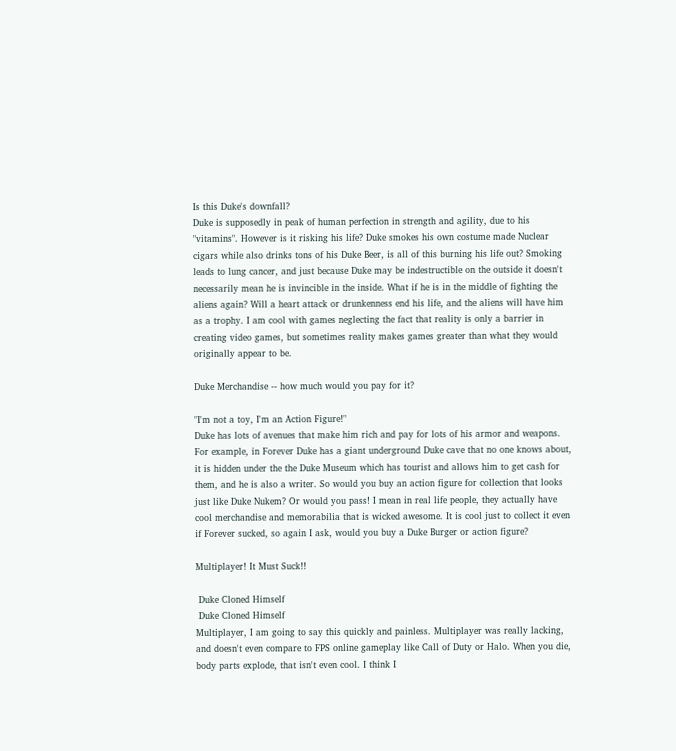Is this Duke's downfall?
Duke is supposedly in peak of human perfection in strength and agility, due to his "vitamins". However is it risking his life? Duke smokes his own costume made Nuclear cigars while also drinks tons of his Duke Beer, is all of this burning his life out? Smoking leads to lung cancer, and just because Duke may be indestructible on the outside it doesn't necessarily mean he is invincible in the inside. What if he is in the middle of fighting the aliens again? Will a heart attack or drunkenness end his life, and the aliens will have him as a trophy. I am cool with games neglecting the fact that reality is only a barrier in creating video games, but sometimes reality makes games greater than what they would originally appear to be.

Duke Merchandise -- how much would you pay for it?

"I'm not a toy, I'm an Action Figure!"
Duke has lots of avenues that make him rich and pay for lots of his armor and weapons. For example, in Forever Duke has a giant underground Duke cave that no one knows about, it is hidden under the the Duke Museum which has tourist and allows him to get cash for them, and he is also a writer. So would you buy an action figure for collection that looks just like Duke Nukem? Or would you pass! I mean in real life people, they actually have cool merchandise and memorabilia that is wicked awesome. It is cool just to collect it even if Forever sucked, so again I ask, would you buy a Duke Burger or action figure?

Multiplayer! It Must Suck!!

 Duke Cloned Himself
 Duke Cloned Himself
Multiplayer, I am going to say this quickly and painless. Multiplayer was really lacking, and doesn't even compare to FPS online gameplay like Call of Duty or Halo. When you die, body parts explode, that isn't even cool. I think I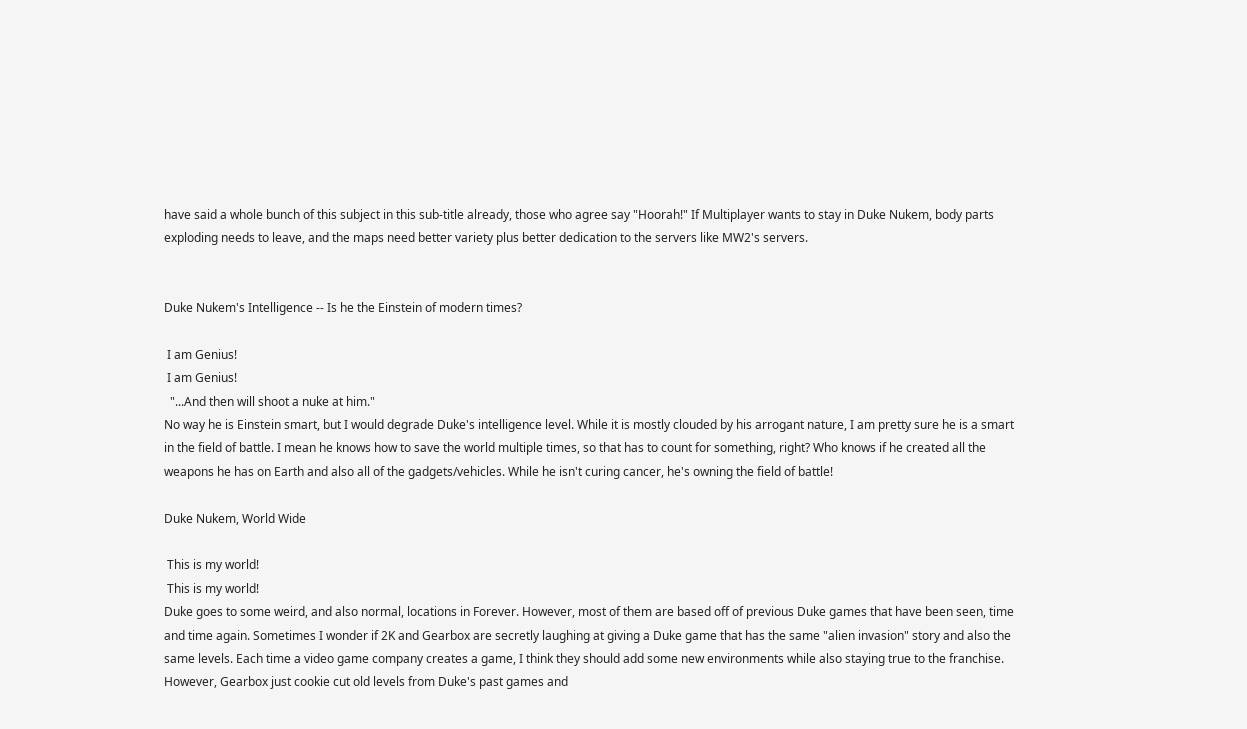have said a whole bunch of this subject in this sub-title already, those who agree say "Hoorah!" If Multiplayer wants to stay in Duke Nukem, body parts exploding needs to leave, and the maps need better variety plus better dedication to the servers like MW2's servers.


Duke Nukem's Intelligence -- Is he the Einstein of modern times?

 I am Genius!
 I am Genius!
  "...And then will shoot a nuke at him."
No way he is Einstein smart, but I would degrade Duke's intelligence level. While it is mostly clouded by his arrogant nature, I am pretty sure he is a smart in the field of battle. I mean he knows how to save the world multiple times, so that has to count for something, right? Who knows if he created all the weapons he has on Earth and also all of the gadgets/vehicles. While he isn't curing cancer, he's owning the field of battle!

Duke Nukem, World Wide

 This is my world!
 This is my world!
Duke goes to some weird, and also normal, locations in Forever. However, most of them are based off of previous Duke games that have been seen, time and time again. Sometimes I wonder if 2K and Gearbox are secretly laughing at giving a Duke game that has the same "alien invasion" story and also the same levels. Each time a video game company creates a game, I think they should add some new environments while also staying true to the franchise. However, Gearbox just cookie cut old levels from Duke's past games and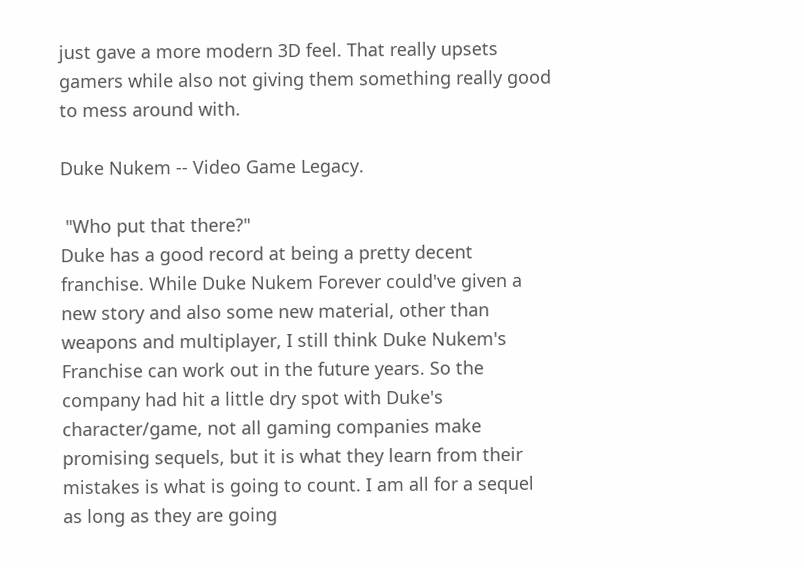just gave a more modern 3D feel. That really upsets gamers while also not giving them something really good to mess around with.

Duke Nukem -- Video Game Legacy.

 "Who put that there?"
Duke has a good record at being a pretty decent franchise. While Duke Nukem Forever could've given a new story and also some new material, other than weapons and multiplayer, I still think Duke Nukem's Franchise can work out in the future years. So the company had hit a little dry spot with Duke's character/game, not all gaming companies make promising sequels, but it is what they learn from their mistakes is what is going to count. I am all for a sequel as long as they are going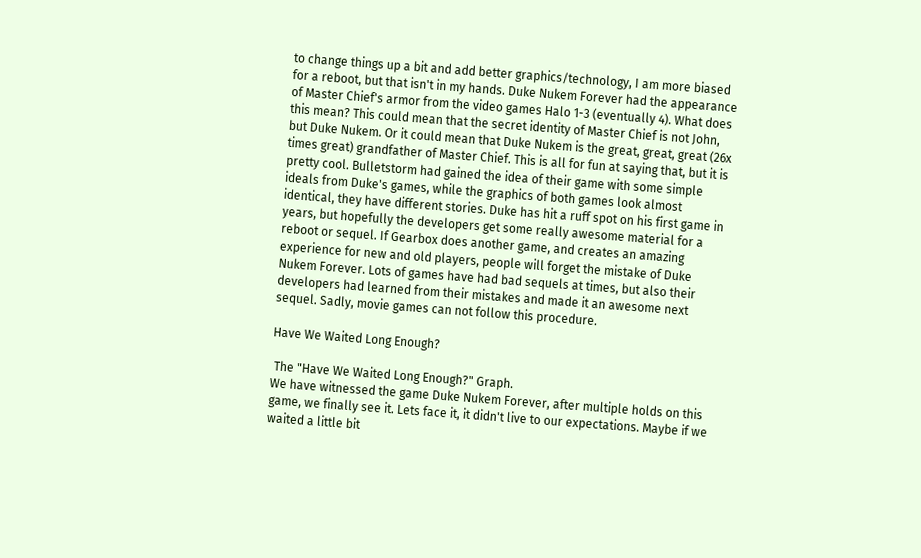to change things up a bit and add better graphics/technology, I am more biased for a reboot, but that isn't in my hands. Duke Nukem Forever had the appearance of Master Chief's armor from the video games Halo 1-3 (eventually 4). What does this mean? This could mean that the secret identity of Master Chief is not John, but Duke Nukem. Or it could mean that Duke Nukem is the great, great, great (26x times great) grandfather of Master Chief. This is all for fun at saying that, but it is pretty cool. Bulletstorm had gained the idea of their game with some simple ideals from Duke's games, while the graphics of both games look almost identical, they have different stories. Duke has hit a ruff spot on his first game in years, but hopefully the developers get some really awesome material for a reboot or sequel. If Gearbox does another game, and creates an amazing experience for new and old players, people will forget the mistake of Duke Nukem Forever. Lots of games have had bad sequels at times, but also their developers had learned from their mistakes and made it an awesome next sequel. Sadly, movie games can not follow this procedure.

Have We Waited Long Enough?

 The "Have We Waited Long Enough?" Graph.
We have witnessed the game Duke Nukem Forever, after multiple holds on this game, we finally see it. Lets face it, it didn't live to our expectations. Maybe if we waited a little bit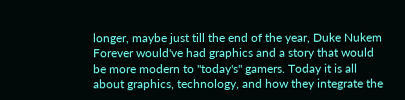longer, maybe just till the end of the year, Duke Nukem Forever would've had graphics and a story that would be more modern to "today's" gamers. Today it is all about graphics, technology, and how they integrate the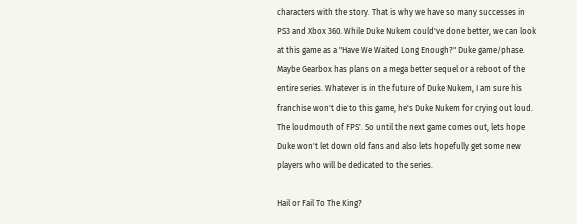characters with the story. That is why we have so many successes in PS3 and Xbox 360. While Duke Nukem could've done better, we can look at this game as a "Have We Waited Long Enough?" Duke game/phase. Maybe Gearbox has plans on a mega better sequel or a reboot of the entire series. Whatever is in the future of Duke Nukem, I am sure his franchise won't die to this game, he's Duke Nukem for crying out loud. The loudmouth of FPS'. So until the next game comes out, lets hope Duke won't let down old fans and also lets hopefully get some new players who will be dedicated to the series.

Hail or Fail To The King?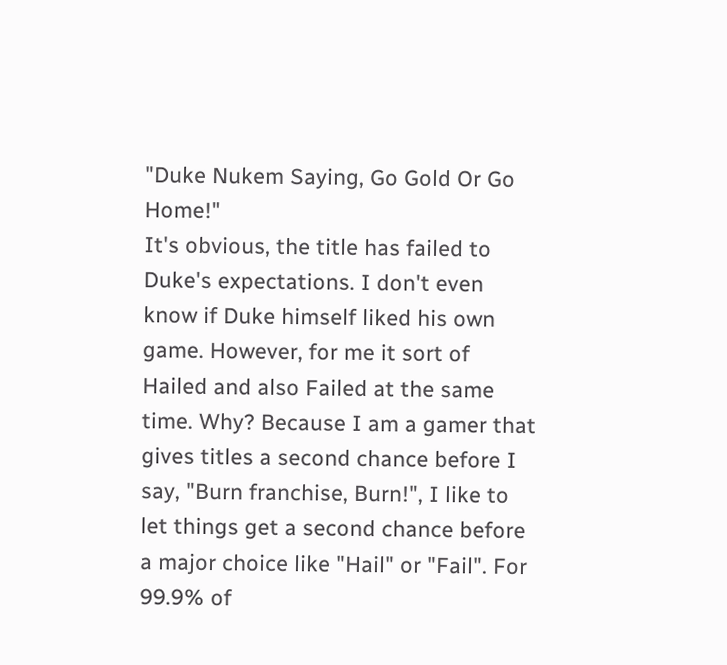"Duke Nukem Saying, Go Gold Or Go Home!"
It's obvious, the title has failed to Duke's expectations. I don't even know if Duke himself liked his own game. However, for me it sort of Hailed and also Failed at the same time. Why? Because I am a gamer that gives titles a second chance before I say, "Burn franchise, Burn!", I like to let things get a second chance before a major choice like "Hail" or "Fail". For 99.9% of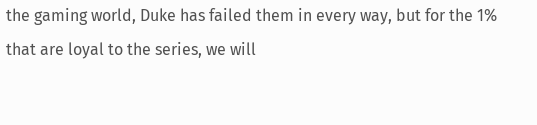the gaming world, Duke has failed them in every way, but for the 1% that are loyal to the series, we will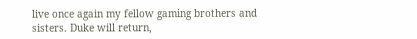live once again my fellow gaming brothers and sisters. Duke will return,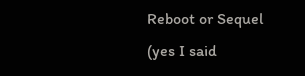Reboot or Sequel (yes I said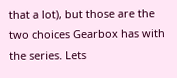that a lot), but those are the two choices Gearbox has with the series. Lets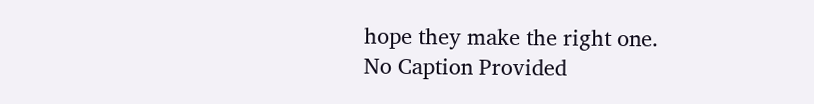hope they make the right one.
No Caption Provided